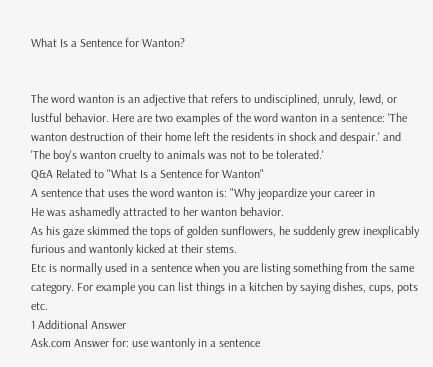What Is a Sentence for Wanton?


The word wanton is an adjective that refers to undisciplined, unruly, lewd, or lustful behavior. Here are two examples of the word wanton in a sentence: 'The wanton destruction of their home left the residents in shock and despair.' and 'The boy's wanton cruelty to animals was not to be tolerated.'
Q&A Related to "What Is a Sentence for Wanton"
A sentence that uses the word wanton is: "Why jeopardize your career in
He was ashamedly attracted to her wanton behavior.
As his gaze skimmed the tops of golden sunflowers, he suddenly grew inexplicably furious and wantonly kicked at their stems.
Etc is normally used in a sentence when you are listing something from the same category. For example you can list things in a kitchen by saying dishes, cups, pots etc.
1 Additional Answer
Ask.com Answer for: use wantonly in a sentence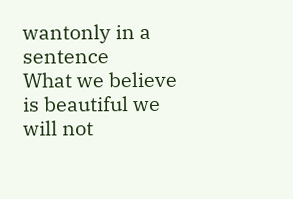wantonly in a sentence
What we believe is beautiful we will not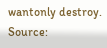wantonly destroy.
Source: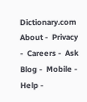Dictionary.com
About -  Privacy -  Careers -  Ask Blog -  Mobile -  Help -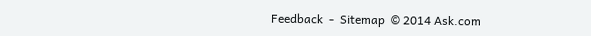Feedback  -  Sitemap  © 2014 Ask.com